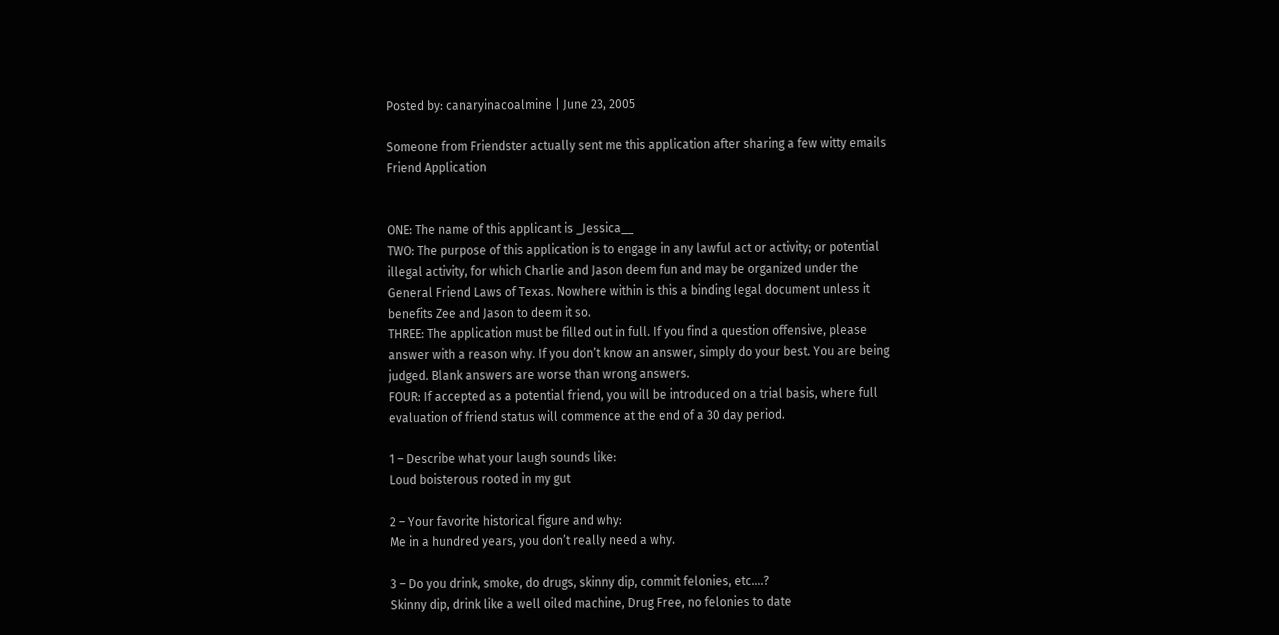Posted by: canaryinacoalmine | June 23, 2005

Someone from Friendster actually sent me this application after sharing a few witty emails
Friend Application


ONE: The name of this applicant is _Jessica__
TWO: The purpose of this application is to engage in any lawful act or activity; or potential illegal activity, for which Charlie and Jason deem fun and may be organized under the General Friend Laws of Texas. Nowhere within is this a binding legal document unless it benefits Zee and Jason to deem it so.
THREE: The application must be filled out in full. If you find a question offensive, please answer with a reason why. If you don’t know an answer, simply do your best. You are being judged. Blank answers are worse than wrong answers.
FOUR: If accepted as a potential friend, you will be introduced on a trial basis, where full evaluation of friend status will commence at the end of a 30 day period.

1 – Describe what your laugh sounds like:
Loud boisterous rooted in my gut

2 – Your favorite historical figure and why:
Me in a hundred years, you don’t really need a why.

3 – Do you drink, smoke, do drugs, skinny dip, commit felonies, etc….?
Skinny dip, drink like a well oiled machine, Drug Free, no felonies to date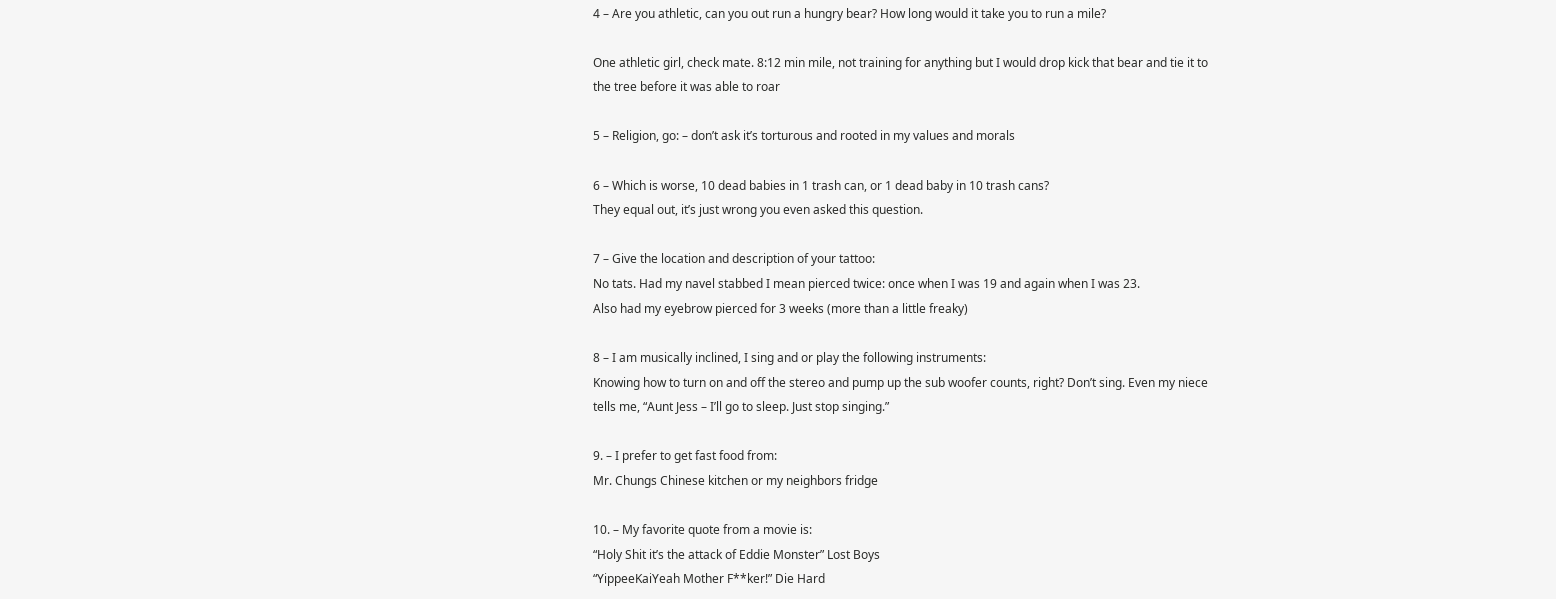4 – Are you athletic, can you out run a hungry bear? How long would it take you to run a mile?

One athletic girl, check mate. 8:12 min mile, not training for anything but I would drop kick that bear and tie it to the tree before it was able to roar

5 – Religion, go: – don’t ask it’s torturous and rooted in my values and morals

6 – Which is worse, 10 dead babies in 1 trash can, or 1 dead baby in 10 trash cans?
They equal out, it’s just wrong you even asked this question.

7 – Give the location and description of your tattoo:
No tats. Had my navel stabbed I mean pierced twice: once when I was 19 and again when I was 23.
Also had my eyebrow pierced for 3 weeks (more than a little freaky)

8 – I am musically inclined, I sing and or play the following instruments:
Knowing how to turn on and off the stereo and pump up the sub woofer counts, right? Don’t sing. Even my niece tells me, “Aunt Jess – I’ll go to sleep. Just stop singing.”

9. – I prefer to get fast food from:
Mr. Chungs Chinese kitchen or my neighbors fridge

10. – My favorite quote from a movie is:
“Holy Shit it’s the attack of Eddie Monster” Lost Boys
“YippeeKaiYeah Mother F**ker!” Die Hard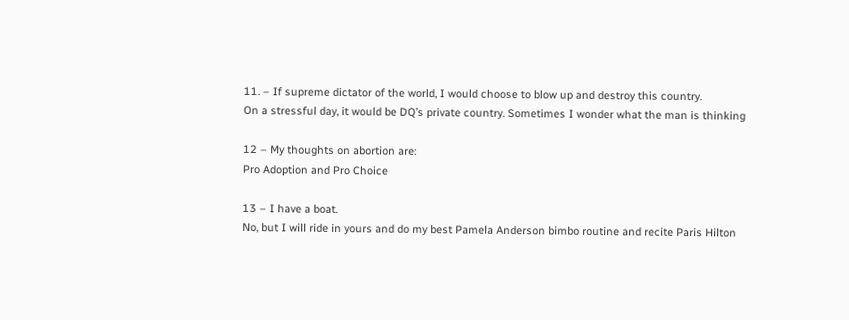11. – If supreme dictator of the world, I would choose to blow up and destroy this country.
On a stressful day, it would be DQ’s private country. Sometimes I wonder what the man is thinking

12 – My thoughts on abortion are:
Pro Adoption and Pro Choice

13 – I have a boat.
No, but I will ride in yours and do my best Pamela Anderson bimbo routine and recite Paris Hilton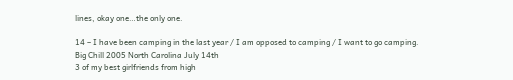lines, okay one…the only one.

14 – I have been camping in the last year / I am opposed to camping / I want to go camping.
Big Chill 2005 North Carolina July 14th
3 of my best girlfriends from high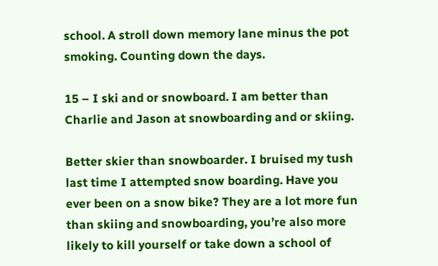school. A stroll down memory lane minus the pot smoking. Counting down the days.

15 – I ski and or snowboard. I am better than Charlie and Jason at snowboarding and or skiing.

Better skier than snowboarder. I bruised my tush last time I attempted snow boarding. Have you ever been on a snow bike? They are a lot more fun than skiing and snowboarding, you’re also more likely to kill yourself or take down a school of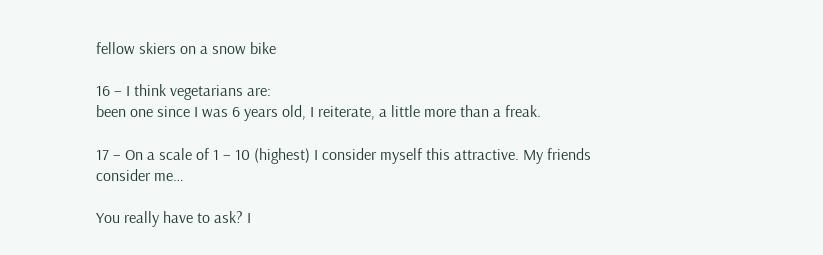fellow skiers on a snow bike

16 – I think vegetarians are:
been one since I was 6 years old, I reiterate, a little more than a freak.

17 – On a scale of 1 – 10 (highest) I consider myself this attractive. My friends consider me…

You really have to ask? I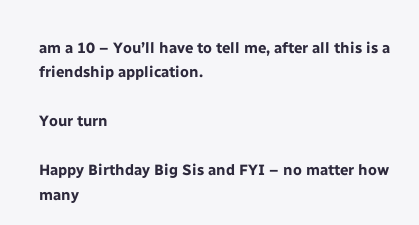am a 10 – You’ll have to tell me, after all this is a friendship application.

Your turn

Happy Birthday Big Sis and FYI – no matter how many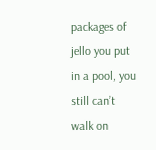packages of jello you put in a pool, you still can’t walk on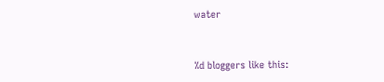water


%d bloggers like this: